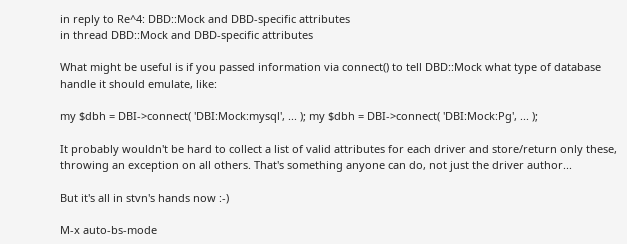in reply to Re^4: DBD::Mock and DBD-specific attributes
in thread DBD::Mock and DBD-specific attributes

What might be useful is if you passed information via connect() to tell DBD::Mock what type of database handle it should emulate, like:

my $dbh = DBI->connect( 'DBI:Mock:mysql', ... ); my $dbh = DBI->connect( 'DBI:Mock:Pg', ... );

It probably wouldn't be hard to collect a list of valid attributes for each driver and store/return only these, throwing an exception on all others. That's something anyone can do, not just the driver author...

But it's all in stvn's hands now :-)

M-x auto-bs-mode